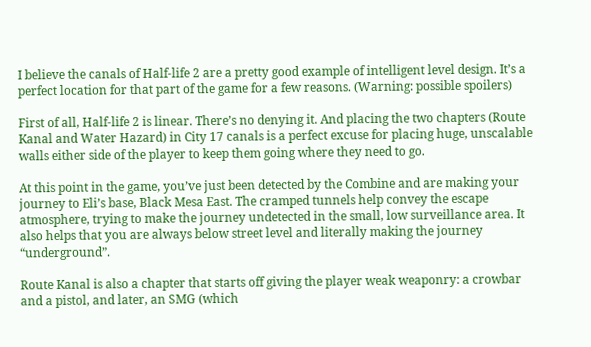I believe the canals of Half-life 2 are a pretty good example of intelligent level design. It’s a perfect location for that part of the game for a few reasons. (Warning: possible spoilers)

First of all, Half-life 2 is linear. There’s no denying it. And placing the two chapters (Route Kanal and Water Hazard) in City 17 canals is a perfect excuse for placing huge, unscalable walls either side of the player to keep them going where they need to go.

At this point in the game, you’ve just been detected by the Combine and are making your journey to Eli’s base, Black Mesa East. The cramped tunnels help convey the escape atmosphere, trying to make the journey undetected in the small, low surveillance area. It also helps that you are always below street level and literally making the journey “underground”.

Route Kanal is also a chapter that starts off giving the player weak weaponry: a crowbar and a pistol, and later, an SMG (which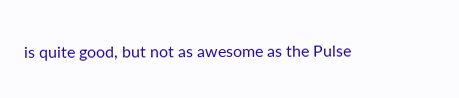is quite good, but not as awesome as the Pulse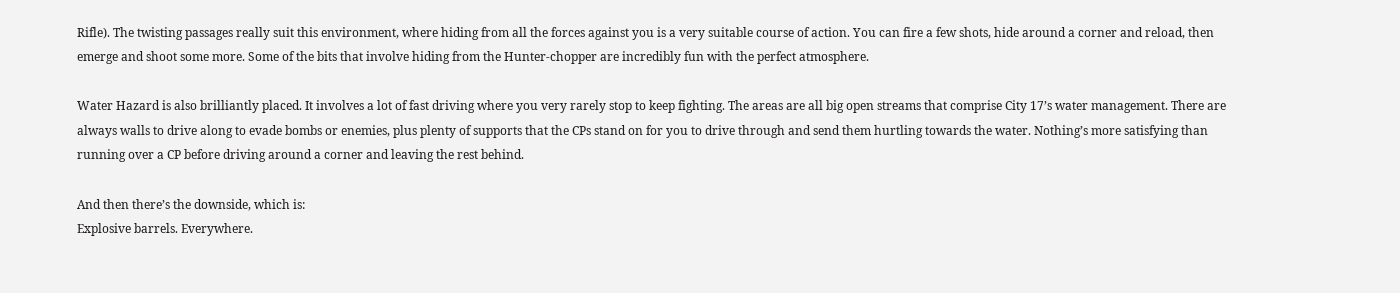Rifle). The twisting passages really suit this environment, where hiding from all the forces against you is a very suitable course of action. You can fire a few shots, hide around a corner and reload, then emerge and shoot some more. Some of the bits that involve hiding from the Hunter-chopper are incredibly fun with the perfect atmosphere.

Water Hazard is also brilliantly placed. It involves a lot of fast driving where you very rarely stop to keep fighting. The areas are all big open streams that comprise City 17’s water management. There are always walls to drive along to evade bombs or enemies, plus plenty of supports that the CPs stand on for you to drive through and send them hurtling towards the water. Nothing’s more satisfying than running over a CP before driving around a corner and leaving the rest behind.

And then there’s the downside, which is:
Explosive barrels. Everywhere.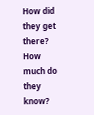How did they get there? How much do they know?